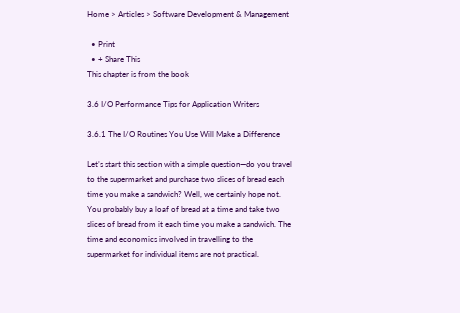Home > Articles > Software Development & Management

  • Print
  • + Share This
This chapter is from the book

3.6 I/O Performance Tips for Application Writers

3.6.1 The I/O Routines You Use Will Make a Difference

Let’s start this section with a simple question—do you travel to the supermarket and purchase two slices of bread each time you make a sandwich? Well, we certainly hope not. You probably buy a loaf of bread at a time and take two slices of bread from it each time you make a sandwich. The time and economics involved in travelling to the supermarket for individual items are not practical.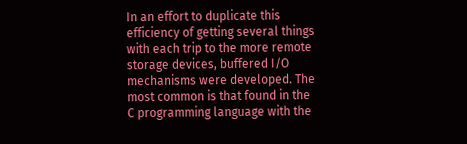In an effort to duplicate this efficiency of getting several things with each trip to the more remote storage devices, buffered I/O mechanisms were developed. The most common is that found in the C programming language with the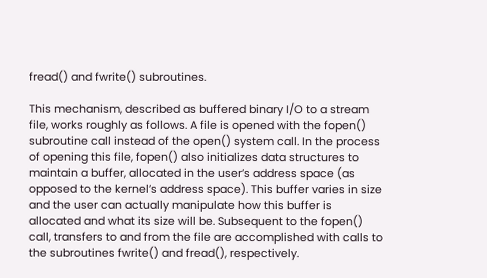fread() and fwrite() subroutines.

This mechanism, described as buffered binary I/O to a stream file, works roughly as follows. A file is opened with the fopen() subroutine call instead of the open() system call. In the process of opening this file, fopen() also initializes data structures to maintain a buffer, allocated in the user’s address space (as opposed to the kernel’s address space). This buffer varies in size and the user can actually manipulate how this buffer is allocated and what its size will be. Subsequent to the fopen() call, transfers to and from the file are accomplished with calls to the subroutines fwrite() and fread(), respectively.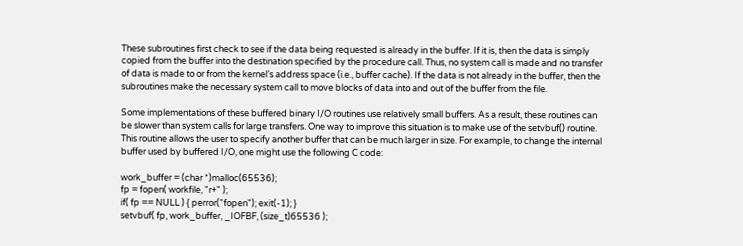These subroutines first check to see if the data being requested is already in the buffer. If it is, then the data is simply copied from the buffer into the destination specified by the procedure call. Thus, no system call is made and no transfer of data is made to or from the kernel’s address space (i.e., buffer cache). If the data is not already in the buffer, then the subroutines make the necessary system call to move blocks of data into and out of the buffer from the file.

Some implementations of these buffered binary I/O routines use relatively small buffers. As a result, these routines can be slower than system calls for large transfers. One way to improve this situation is to make use of the setvbuf() routine. This routine allows the user to specify another buffer that can be much larger in size. For example, to change the internal buffer used by buffered I/O, one might use the following C code:

work_buffer = (char *)malloc(65536);
fp = fopen( workfile, "r+" );
if( fp == NULL ) { perror("fopen"); exit(-1); }
setvbuf( fp, work_buffer, _IOFBF, (size_t)65536 );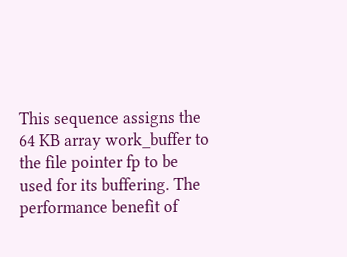This sequence assigns the 64 KB array work_buffer to the file pointer fp to be used for its buffering. The performance benefit of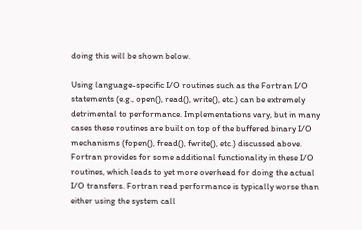doing this will be shown below.

Using language-specific I/O routines such as the Fortran I/O statements (e.g., open(), read(), write(), etc.) can be extremely detrimental to performance. Implementations vary, but in many cases these routines are built on top of the buffered binary I/O mechanisms (fopen(), fread(), fwrite(), etc.) discussed above. Fortran provides for some additional functionality in these I/O routines, which leads to yet more overhead for doing the actual I/O transfers. Fortran read performance is typically worse than either using the system call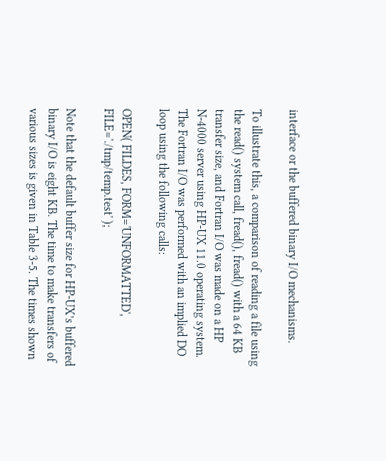interface or the buffered binary I/O mechanisms.

To illustrate this, a comparison of reading a file using the read() system call, fread(), fread() with a 64 KB transfer size, and Fortran I/O was made on a HP N-4000 server using HP-UX 11.0 operating system. The Fortran I/O was performed with an implied DO loop using the following calls:

OPEN( FILDES, FORM='UNFORMATTED', FILE='./tmp/temp.test' );

Note that the default buffer size for HP-UX’s buffered binary I/O is eight KB. The time to make transfers of various sizes is given in Table 3-5. The times shown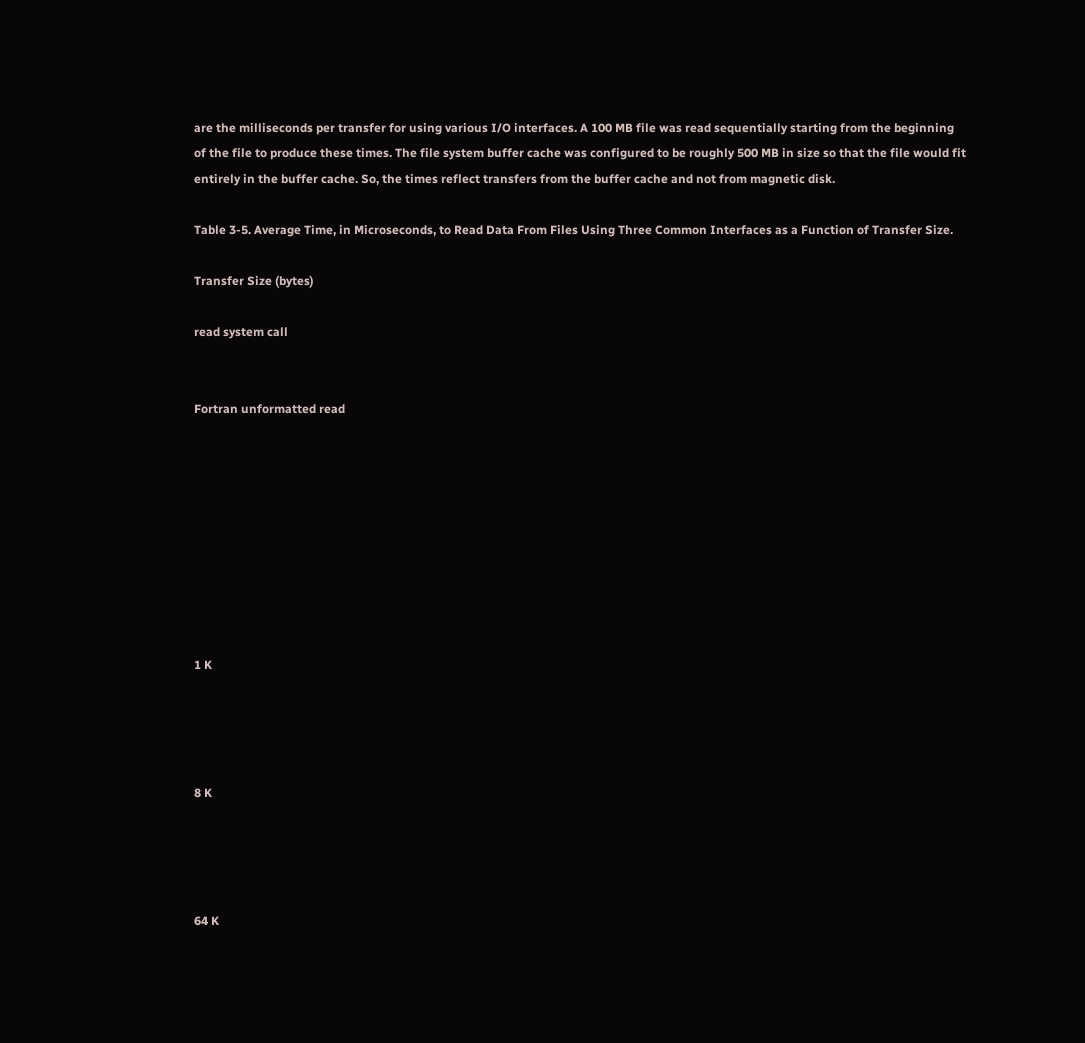are the milliseconds per transfer for using various I/O interfaces. A 100 MB file was read sequentially starting from the beginning of the file to produce these times. The file system buffer cache was configured to be roughly 500 MB in size so that the file would fit entirely in the buffer cache. So, the times reflect transfers from the buffer cache and not from magnetic disk.

Table 3-5. Average Time, in Microseconds, to Read Data From Files Using Three Common Interfaces as a Function of Transfer Size.

Transfer Size (bytes)

read system call


Fortran unformatted read









1 K




8 K




64 K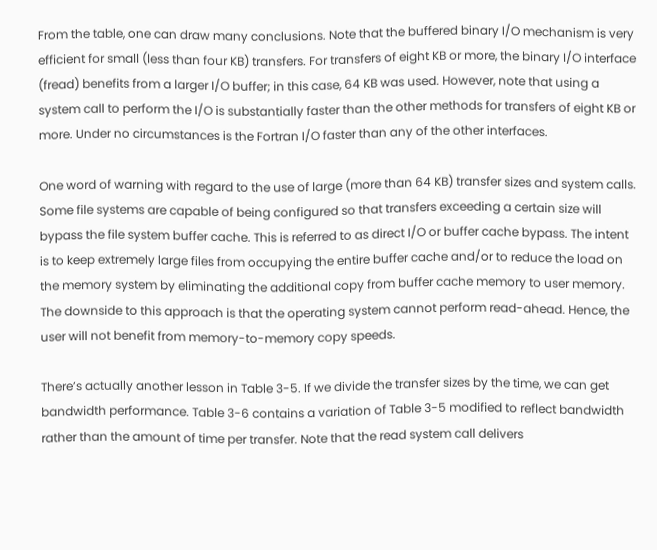From the table, one can draw many conclusions. Note that the buffered binary I/O mechanism is very efficient for small (less than four KB) transfers. For transfers of eight KB or more, the binary I/O interface (fread) benefits from a larger I/O buffer; in this case, 64 KB was used. However, note that using a system call to perform the I/O is substantially faster than the other methods for transfers of eight KB or more. Under no circumstances is the Fortran I/O faster than any of the other interfaces.

One word of warning with regard to the use of large (more than 64 KB) transfer sizes and system calls. Some file systems are capable of being configured so that transfers exceeding a certain size will bypass the file system buffer cache. This is referred to as direct I/O or buffer cache bypass. The intent is to keep extremely large files from occupying the entire buffer cache and/or to reduce the load on the memory system by eliminating the additional copy from buffer cache memory to user memory. The downside to this approach is that the operating system cannot perform read-ahead. Hence, the user will not benefit from memory-to-memory copy speeds.

There’s actually another lesson in Table 3-5. If we divide the transfer sizes by the time, we can get bandwidth performance. Table 3-6 contains a variation of Table 3-5 modified to reflect bandwidth rather than the amount of time per transfer. Note that the read system call delivers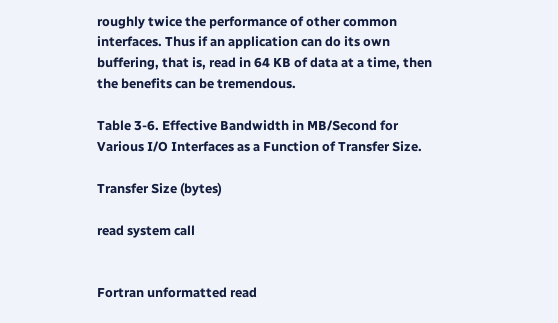roughly twice the performance of other common interfaces. Thus if an application can do its own buffering, that is, read in 64 KB of data at a time, then the benefits can be tremendous.

Table 3-6. Effective Bandwidth in MB/Second for Various I/O Interfaces as a Function of Transfer Size.

Transfer Size (bytes)

read system call


Fortran unformatted read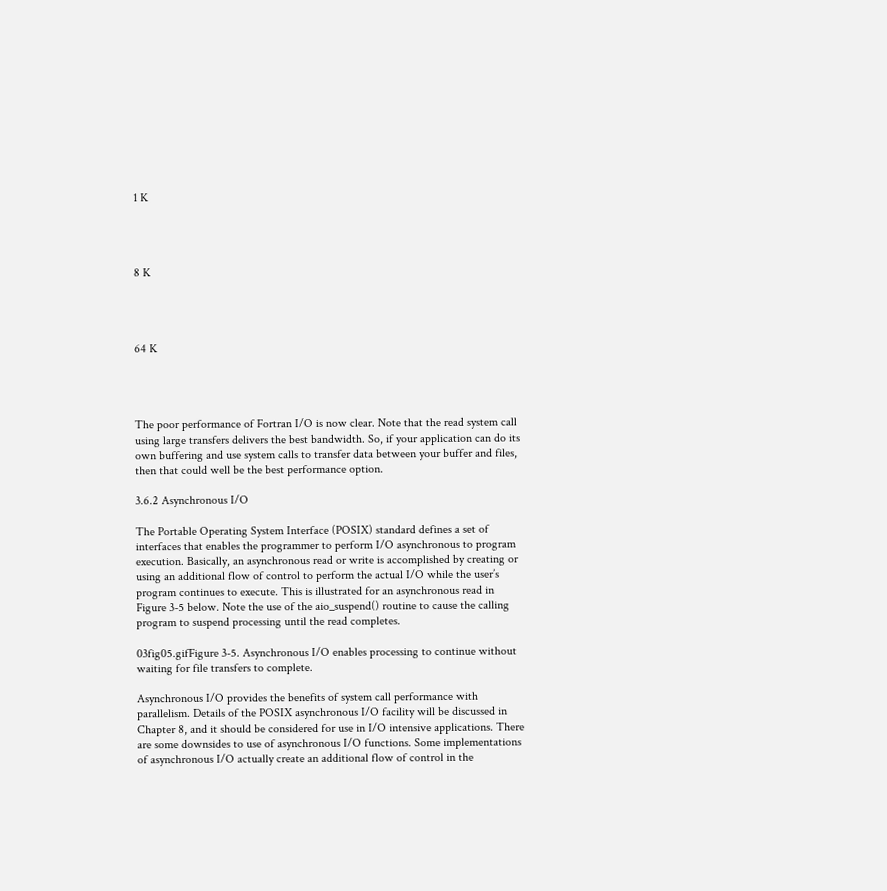1 K




8 K




64 K




The poor performance of Fortran I/O is now clear. Note that the read system call using large transfers delivers the best bandwidth. So, if your application can do its own buffering and use system calls to transfer data between your buffer and files, then that could well be the best performance option.

3.6.2 Asynchronous I/O

The Portable Operating System Interface (POSIX) standard defines a set of interfaces that enables the programmer to perform I/O asynchronous to program execution. Basically, an asynchronous read or write is accomplished by creating or using an additional flow of control to perform the actual I/O while the user’s program continues to execute. This is illustrated for an asynchronous read in Figure 3-5 below. Note the use of the aio_suspend() routine to cause the calling program to suspend processing until the read completes.

03fig05.gifFigure 3-5. Asynchronous I/O enables processing to continue without waiting for file transfers to complete.

Asynchronous I/O provides the benefits of system call performance with parallelism. Details of the POSIX asynchronous I/O facility will be discussed in Chapter 8, and it should be considered for use in I/O intensive applications. There are some downsides to use of asynchronous I/O functions. Some implementations of asynchronous I/O actually create an additional flow of control in the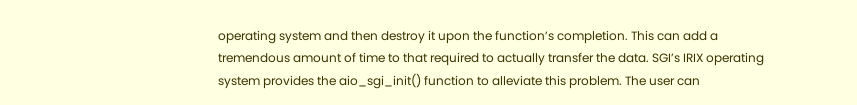operating system and then destroy it upon the function’s completion. This can add a tremendous amount of time to that required to actually transfer the data. SGI’s IRIX operating system provides the aio_sgi_init() function to alleviate this problem. The user can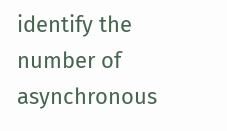identify the number of asynchronous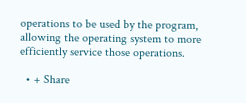operations to be used by the program, allowing the operating system to more efficiently service those operations.

  • + Share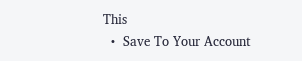This
  •  Save To Your Account